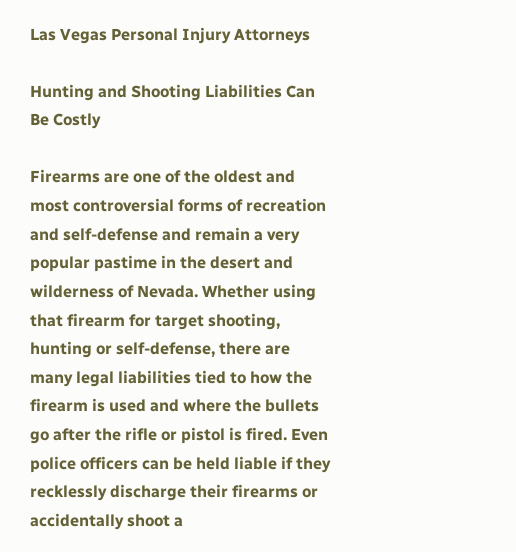Las Vegas Personal Injury Attorneys

Hunting and Shooting Liabilities Can Be Costly

Firearms are one of the oldest and most controversial forms of recreation and self-defense and remain a very popular pastime in the desert and wilderness of Nevada. Whether using that firearm for target shooting, hunting or self-defense, there are many legal liabilities tied to how the firearm is used and where the bullets go after the rifle or pistol is fired. Even police officers can be held liable if they recklessly discharge their firearms or accidentally shoot a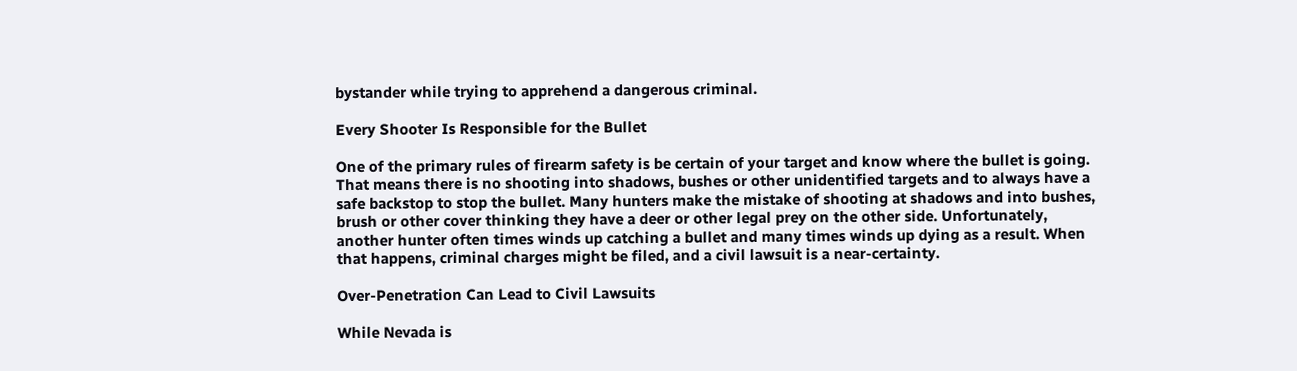bystander while trying to apprehend a dangerous criminal.

Every Shooter Is Responsible for the Bullet

One of the primary rules of firearm safety is be certain of your target and know where the bullet is going. That means there is no shooting into shadows, bushes or other unidentified targets and to always have a safe backstop to stop the bullet. Many hunters make the mistake of shooting at shadows and into bushes, brush or other cover thinking they have a deer or other legal prey on the other side. Unfortunately, another hunter often times winds up catching a bullet and many times winds up dying as a result. When that happens, criminal charges might be filed, and a civil lawsuit is a near-certainty.

Over-Penetration Can Lead to Civil Lawsuits

While Nevada is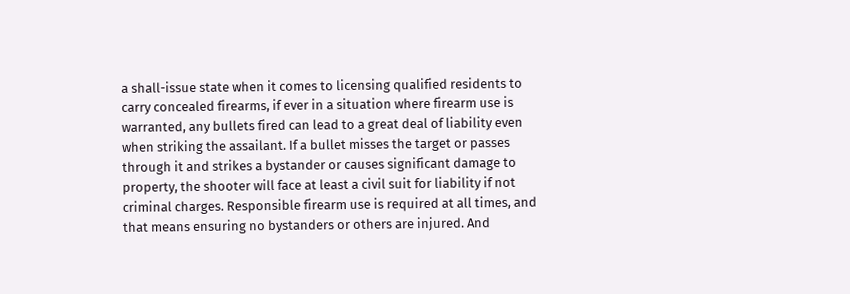a shall-issue state when it comes to licensing qualified residents to carry concealed firearms, if ever in a situation where firearm use is warranted, any bullets fired can lead to a great deal of liability even when striking the assailant. If a bullet misses the target or passes through it and strikes a bystander or causes significant damage to property, the shooter will face at least a civil suit for liability if not criminal charges. Responsible firearm use is required at all times, and that means ensuring no bystanders or others are injured. And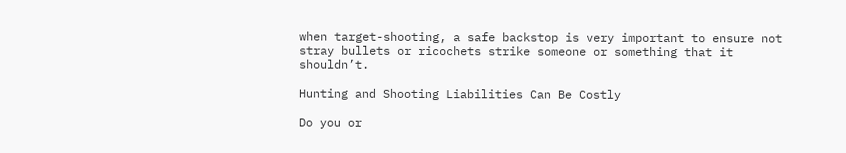when target-shooting, a safe backstop is very important to ensure not stray bullets or ricochets strike someone or something that it shouldn’t.

Hunting and Shooting Liabilities Can Be Costly

Do you or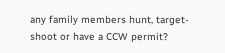any family members hunt, target-shoot or have a CCW permit?